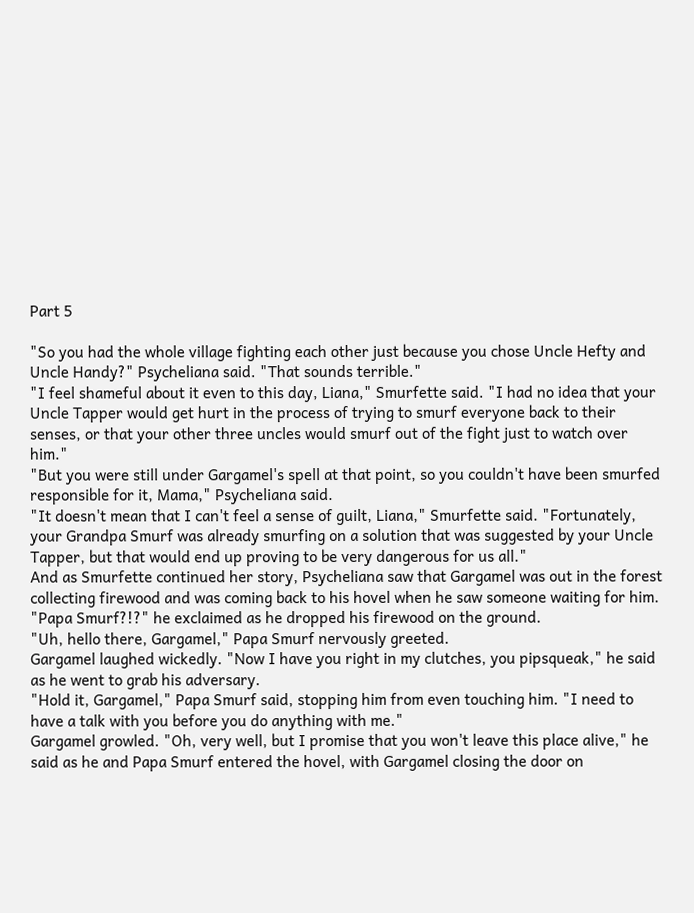Part 5

"So you had the whole village fighting each other just because you chose Uncle Hefty and Uncle Handy?" Psycheliana said. "That sounds terrible."
"I feel shameful about it even to this day, Liana," Smurfette said. "I had no idea that your Uncle Tapper would get hurt in the process of trying to smurf everyone back to their senses, or that your other three uncles would smurf out of the fight just to watch over him."
"But you were still under Gargamel's spell at that point, so you couldn't have been smurfed responsible for it, Mama," Psycheliana said.
"It doesn't mean that I can't feel a sense of guilt, Liana," Smurfette said. "Fortunately, your Grandpa Smurf was already smurfing on a solution that was suggested by your Uncle Tapper, but that would end up proving to be very dangerous for us all."
And as Smurfette continued her story, Psycheliana saw that Gargamel was out in the forest collecting firewood and was coming back to his hovel when he saw someone waiting for him. "Papa Smurf?!?" he exclaimed as he dropped his firewood on the ground.
"Uh, hello there, Gargamel," Papa Smurf nervously greeted.
Gargamel laughed wickedly. "Now I have you right in my clutches, you pipsqueak," he said as he went to grab his adversary.
"Hold it, Gargamel," Papa Smurf said, stopping him from even touching him. "I need to have a talk with you before you do anything with me."
Gargamel growled. "Oh, very well, but I promise that you won't leave this place alive," he said as he and Papa Smurf entered the hovel, with Gargamel closing the door on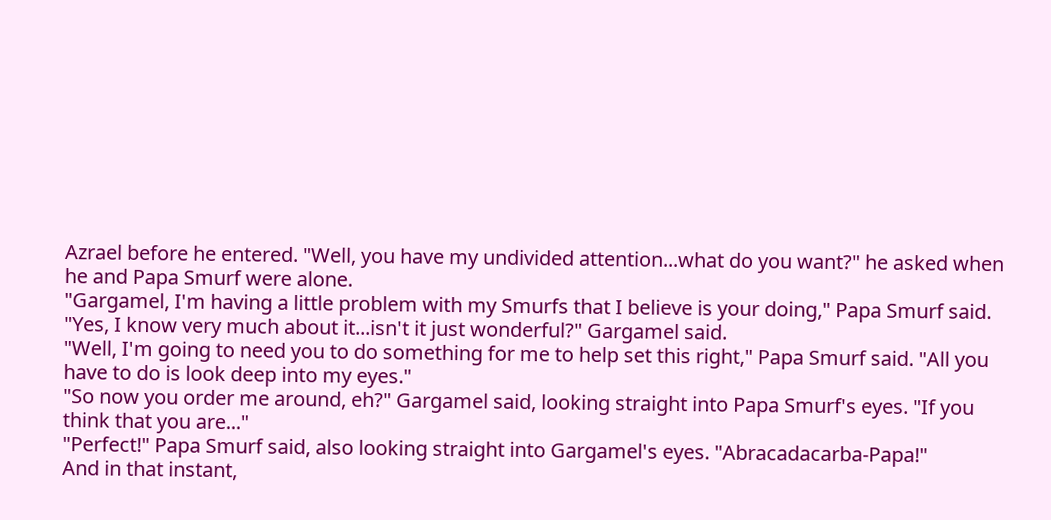Azrael before he entered. "Well, you have my undivided attention...what do you want?" he asked when he and Papa Smurf were alone.
"Gargamel, I'm having a little problem with my Smurfs that I believe is your doing," Papa Smurf said.
"Yes, I know very much about it...isn't it just wonderful?" Gargamel said.
"Well, I'm going to need you to do something for me to help set this right," Papa Smurf said. "All you have to do is look deep into my eyes."
"So now you order me around, eh?" Gargamel said, looking straight into Papa Smurf's eyes. "If you think that you are..."
"Perfect!" Papa Smurf said, also looking straight into Gargamel's eyes. "Abracadacarba-Papa!"
And in that instant,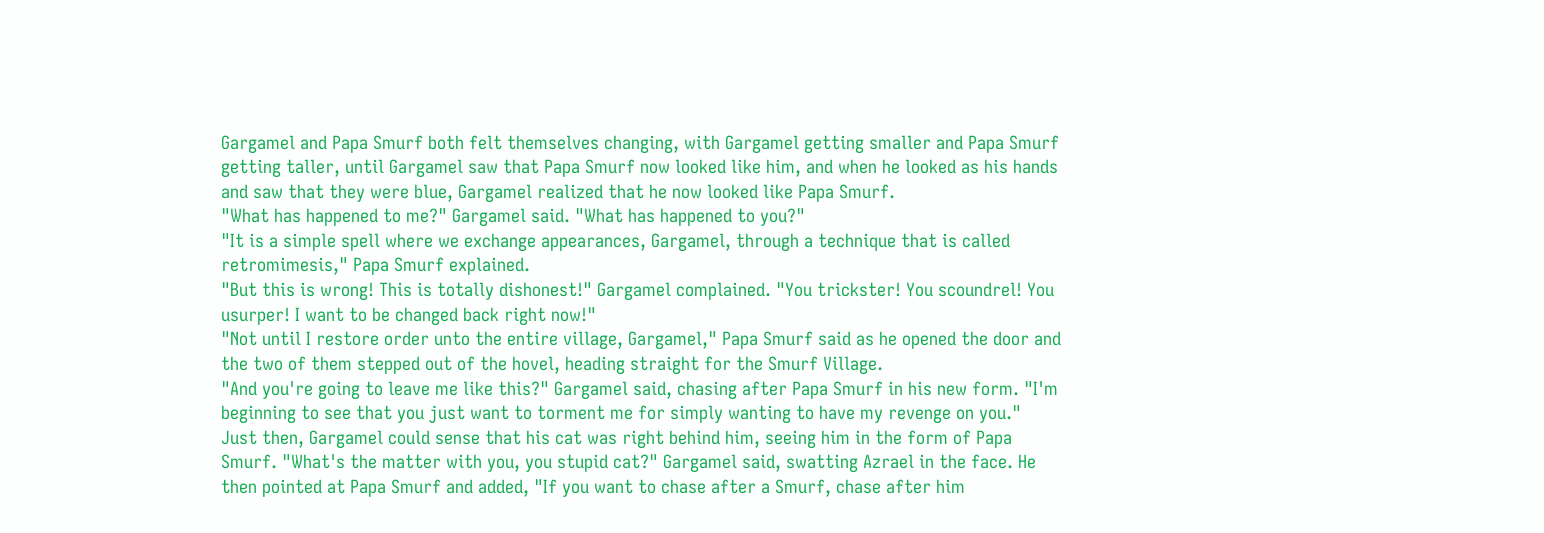Gargamel and Papa Smurf both felt themselves changing, with Gargamel getting smaller and Papa Smurf getting taller, until Gargamel saw that Papa Smurf now looked like him, and when he looked as his hands and saw that they were blue, Gargamel realized that he now looked like Papa Smurf.
"What has happened to me?" Gargamel said. "What has happened to you?"
"It is a simple spell where we exchange appearances, Gargamel, through a technique that is called retromimesis," Papa Smurf explained.
"But this is wrong! This is totally dishonest!" Gargamel complained. "You trickster! You scoundrel! You usurper! I want to be changed back right now!"
"Not until I restore order unto the entire village, Gargamel," Papa Smurf said as he opened the door and the two of them stepped out of the hovel, heading straight for the Smurf Village.
"And you're going to leave me like this?" Gargamel said, chasing after Papa Smurf in his new form. "I'm beginning to see that you just want to torment me for simply wanting to have my revenge on you."
Just then, Gargamel could sense that his cat was right behind him, seeing him in the form of Papa Smurf. "What's the matter with you, you stupid cat?" Gargamel said, swatting Azrael in the face. He then pointed at Papa Smurf and added, "If you want to chase after a Smurf, chase after him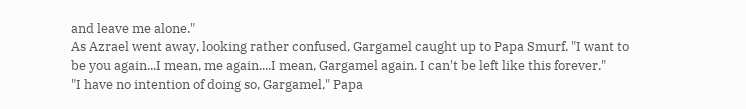and leave me alone."
As Azrael went away, looking rather confused, Gargamel caught up to Papa Smurf. "I want to be you again...I mean, me again....I mean, Gargamel again. I can't be left like this forever."
"I have no intention of doing so, Gargamel," Papa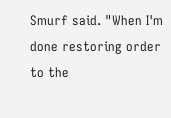Smurf said. "When I'm done restoring order to the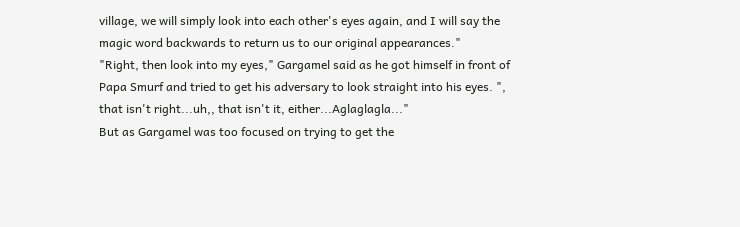village, we will simply look into each other's eyes again, and I will say the magic word backwards to return us to our original appearances."
"Right, then look into my eyes," Gargamel said as he got himself in front of Papa Smurf and tried to get his adversary to look straight into his eyes. ", that isn't right...uh,, that isn't it, either...Aglaglagla..."
But as Gargamel was too focused on trying to get the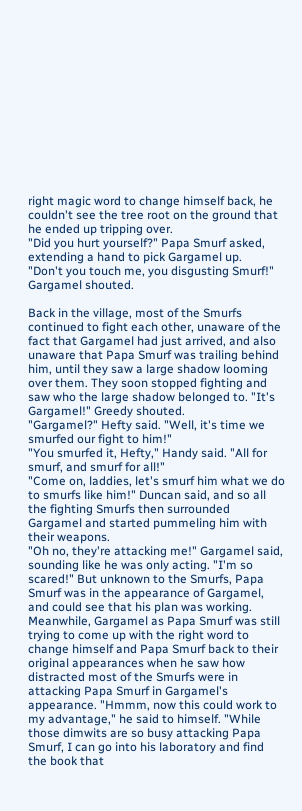right magic word to change himself back, he couldn't see the tree root on the ground that he ended up tripping over.
"Did you hurt yourself?" Papa Smurf asked, extending a hand to pick Gargamel up.
"Don't you touch me, you disgusting Smurf!" Gargamel shouted.

Back in the village, most of the Smurfs continued to fight each other, unaware of the fact that Gargamel had just arrived, and also unaware that Papa Smurf was trailing behind him, until they saw a large shadow looming over them. They soon stopped fighting and saw who the large shadow belonged to. "It's Gargamel!" Greedy shouted.
"Gargamel?" Hefty said. "Well, it's time we smurfed our fight to him!"
"You smurfed it, Hefty," Handy said. "All for smurf, and smurf for all!"
"Come on, laddies, let's smurf him what we do to smurfs like him!" Duncan said, and so all the fighting Smurfs then surrounded Gargamel and started pummeling him with their weapons.
"Oh no, they're attacking me!" Gargamel said, sounding like he was only acting. "I'm so scared!" But unknown to the Smurfs, Papa Smurf was in the appearance of Gargamel, and could see that his plan was working.
Meanwhile, Gargamel as Papa Smurf was still trying to come up with the right word to change himself and Papa Smurf back to their original appearances when he saw how distracted most of the Smurfs were in attacking Papa Smurf in Gargamel's appearance. "Hmmm, now this could work to my advantage," he said to himself. "While those dimwits are so busy attacking Papa Smurf, I can go into his laboratory and find the book that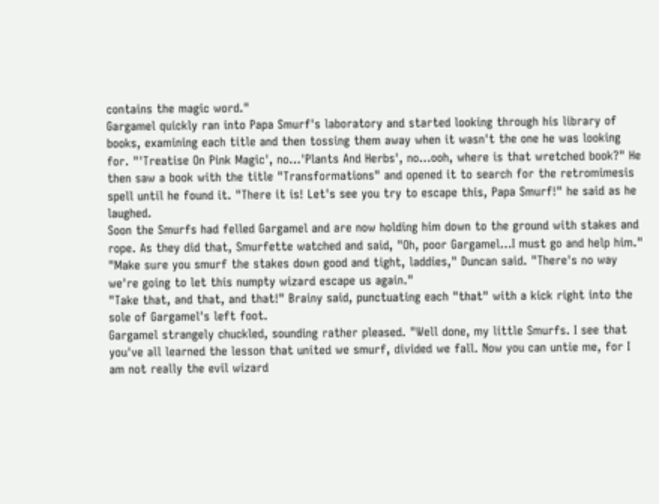contains the magic word."
Gargamel quickly ran into Papa Smurf's laboratory and started looking through his library of books, examining each title and then tossing them away when it wasn't the one he was looking for. "'Treatise On Pink Magic', no...'Plants And Herbs', no...ooh, where is that wretched book?" He then saw a book with the title "Transformations" and opened it to search for the retromimesis spell until he found it. "There it is! Let's see you try to escape this, Papa Smurf!" he said as he laughed.
Soon the Smurfs had felled Gargamel and are now holding him down to the ground with stakes and rope. As they did that, Smurfette watched and said, "Oh, poor Gargamel...I must go and help him."
"Make sure you smurf the stakes down good and tight, laddies," Duncan said. "There's no way we're going to let this numpty wizard escape us again."
"Take that, and that, and that!" Brainy said, punctuating each "that" with a kick right into the sole of Gargamel's left foot.
Gargamel strangely chuckled, sounding rather pleased. "Well done, my little Smurfs. I see that you've all learned the lesson that united we smurf, divided we fall. Now you can untie me, for I am not really the evil wizard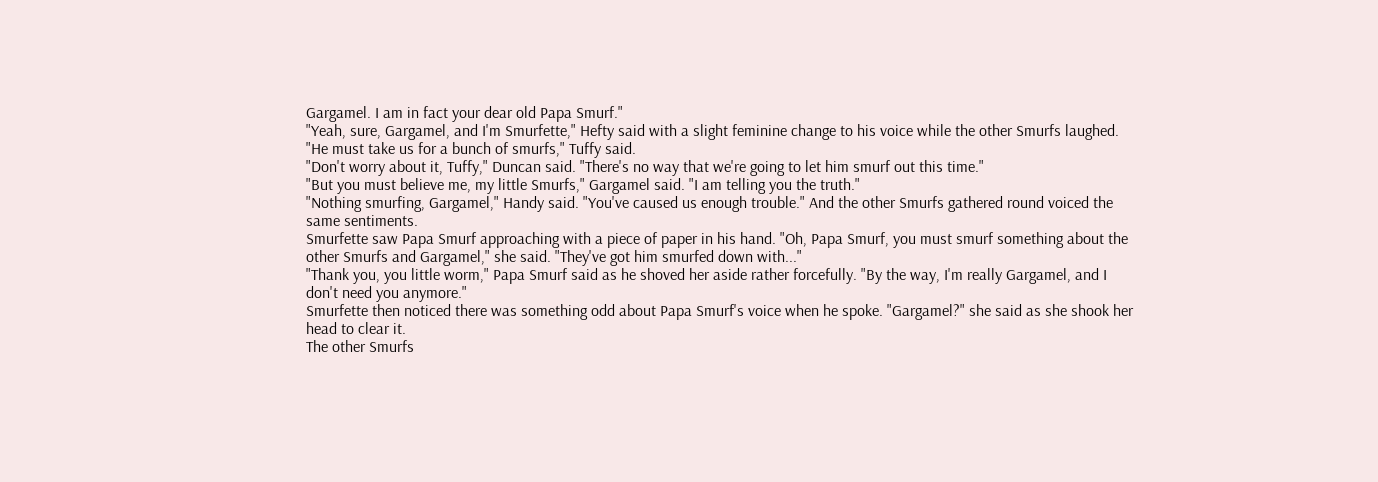Gargamel. I am in fact your dear old Papa Smurf."
"Yeah, sure, Gargamel, and I'm Smurfette," Hefty said with a slight feminine change to his voice while the other Smurfs laughed.
"He must take us for a bunch of smurfs," Tuffy said.
"Don't worry about it, Tuffy," Duncan said. "There's no way that we're going to let him smurf out this time."
"But you must believe me, my little Smurfs," Gargamel said. "I am telling you the truth."
"Nothing smurfing, Gargamel," Handy said. "You've caused us enough trouble." And the other Smurfs gathered round voiced the same sentiments.
Smurfette saw Papa Smurf approaching with a piece of paper in his hand. "Oh, Papa Smurf, you must smurf something about the other Smurfs and Gargamel," she said. "They've got him smurfed down with..."
"Thank you, you little worm," Papa Smurf said as he shoved her aside rather forcefully. "By the way, I'm really Gargamel, and I don't need you anymore."
Smurfette then noticed there was something odd about Papa Smurf's voice when he spoke. "Gargamel?" she said as she shook her head to clear it.
The other Smurfs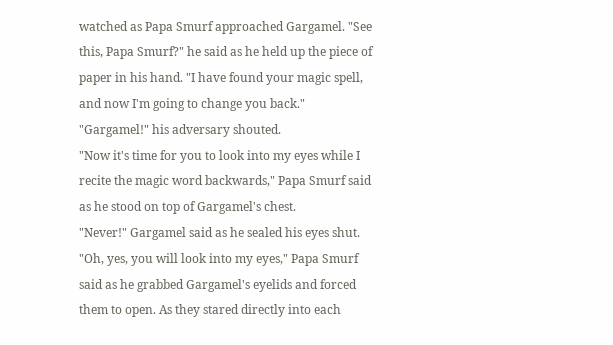watched as Papa Smurf approached Gargamel. "See this, Papa Smurf?" he said as he held up the piece of paper in his hand. "I have found your magic spell, and now I'm going to change you back."
"Gargamel!" his adversary shouted.
"Now it's time for you to look into my eyes while I recite the magic word backwards," Papa Smurf said as he stood on top of Gargamel's chest.
"Never!" Gargamel said as he sealed his eyes shut.
"Oh, yes, you will look into my eyes," Papa Smurf said as he grabbed Gargamel's eyelids and forced them to open. As they stared directly into each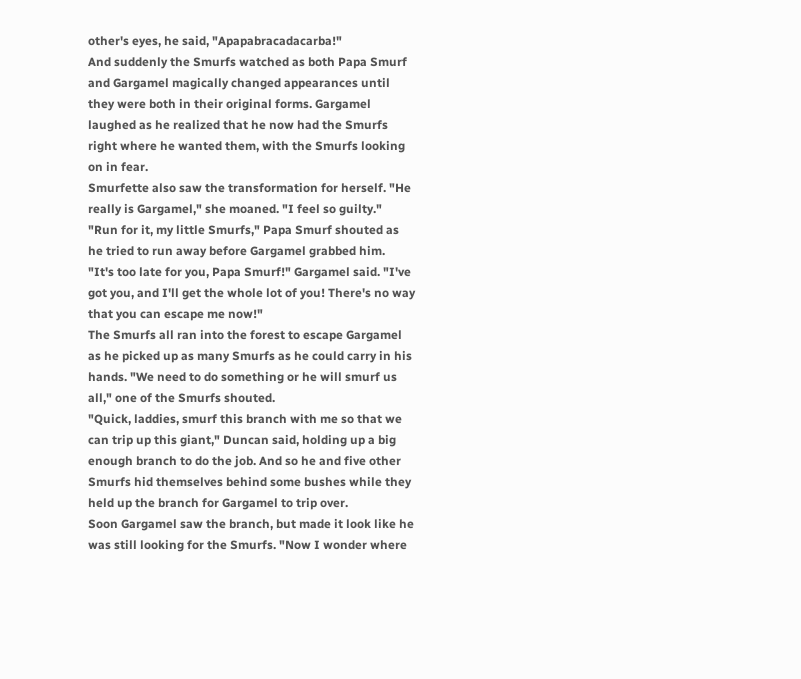other's eyes, he said, "Apapabracadacarba!"
And suddenly the Smurfs watched as both Papa Smurf and Gargamel magically changed appearances until they were both in their original forms. Gargamel laughed as he realized that he now had the Smurfs right where he wanted them, with the Smurfs looking on in fear.
Smurfette also saw the transformation for herself. "He really is Gargamel," she moaned. "I feel so guilty."
"Run for it, my little Smurfs," Papa Smurf shouted as he tried to run away before Gargamel grabbed him.
"It's too late for you, Papa Smurf!" Gargamel said. "I've got you, and I'll get the whole lot of you! There's no way that you can escape me now!"
The Smurfs all ran into the forest to escape Gargamel as he picked up as many Smurfs as he could carry in his hands. "We need to do something or he will smurf us all," one of the Smurfs shouted.
"Quick, laddies, smurf this branch with me so that we can trip up this giant," Duncan said, holding up a big enough branch to do the job. And so he and five other Smurfs hid themselves behind some bushes while they held up the branch for Gargamel to trip over.
Soon Gargamel saw the branch, but made it look like he was still looking for the Smurfs. "Now I wonder where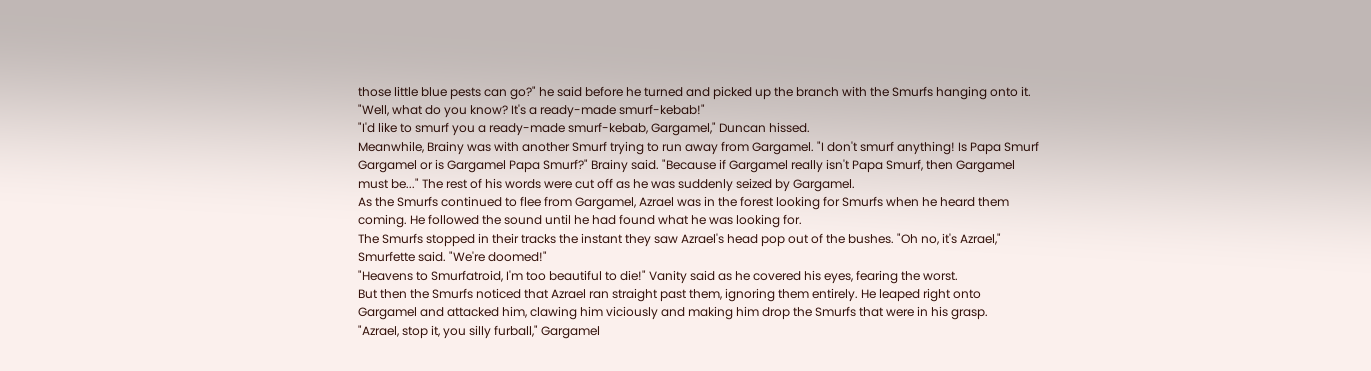those little blue pests can go?" he said before he turned and picked up the branch with the Smurfs hanging onto it. "Well, what do you know? It's a ready-made smurf-kebab!"
"I'd like to smurf you a ready-made smurf-kebab, Gargamel," Duncan hissed.
Meanwhile, Brainy was with another Smurf trying to run away from Gargamel. "I don't smurf anything! Is Papa Smurf Gargamel or is Gargamel Papa Smurf?" Brainy said. "Because if Gargamel really isn't Papa Smurf, then Gargamel must be..." The rest of his words were cut off as he was suddenly seized by Gargamel.
As the Smurfs continued to flee from Gargamel, Azrael was in the forest looking for Smurfs when he heard them coming. He followed the sound until he had found what he was looking for.
The Smurfs stopped in their tracks the instant they saw Azrael's head pop out of the bushes. "Oh no, it's Azrael," Smurfette said. "We're doomed!"
"Heavens to Smurfatroid, I'm too beautiful to die!" Vanity said as he covered his eyes, fearing the worst.
But then the Smurfs noticed that Azrael ran straight past them, ignoring them entirely. He leaped right onto Gargamel and attacked him, clawing him viciously and making him drop the Smurfs that were in his grasp.
"Azrael, stop it, you silly furball," Gargamel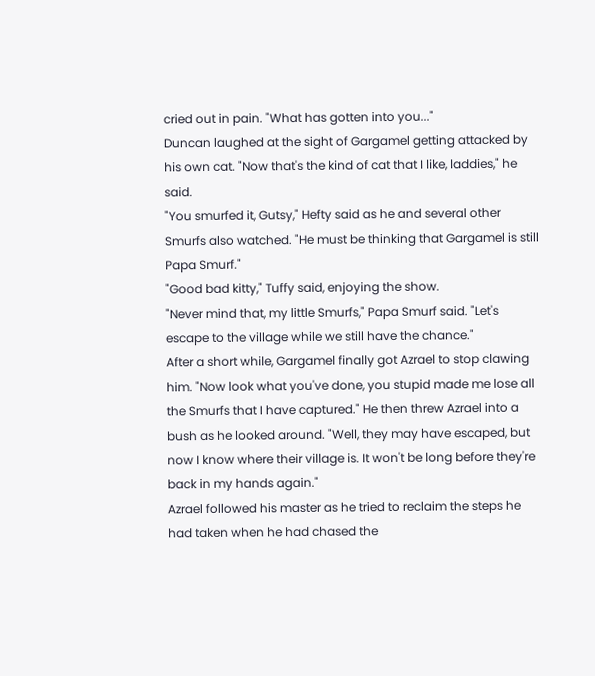cried out in pain. "What has gotten into you..."
Duncan laughed at the sight of Gargamel getting attacked by his own cat. "Now that's the kind of cat that I like, laddies," he said.
"You smurfed it, Gutsy," Hefty said as he and several other Smurfs also watched. "He must be thinking that Gargamel is still Papa Smurf."
"Good bad kitty," Tuffy said, enjoying the show.
"Never mind that, my little Smurfs," Papa Smurf said. "Let's escape to the village while we still have the chance."
After a short while, Gargamel finally got Azrael to stop clawing him. "Now look what you've done, you stupid made me lose all the Smurfs that I have captured." He then threw Azrael into a bush as he looked around. "Well, they may have escaped, but now I know where their village is. It won't be long before they're back in my hands again."
Azrael followed his master as he tried to reclaim the steps he had taken when he had chased the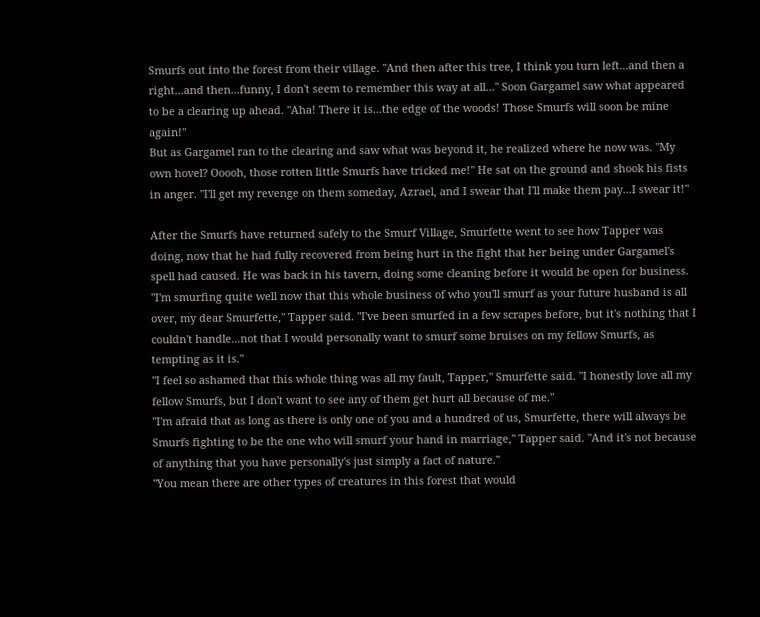Smurfs out into the forest from their village. "And then after this tree, I think you turn left...and then a right...and then...funny, I don't seem to remember this way at all..." Soon Gargamel saw what appeared to be a clearing up ahead. "Aha! There it is...the edge of the woods! Those Smurfs will soon be mine again!"
But as Gargamel ran to the clearing and saw what was beyond it, he realized where he now was. "My own hovel? Ooooh, those rotten little Smurfs have tricked me!" He sat on the ground and shook his fists in anger. "I'll get my revenge on them someday, Azrael, and I swear that I'll make them pay...I swear it!"

After the Smurfs have returned safely to the Smurf Village, Smurfette went to see how Tapper was doing, now that he had fully recovered from being hurt in the fight that her being under Gargamel's spell had caused. He was back in his tavern, doing some cleaning before it would be open for business.
"I'm smurfing quite well now that this whole business of who you'll smurf as your future husband is all over, my dear Smurfette," Tapper said. "I've been smurfed in a few scrapes before, but it's nothing that I couldn't handle...not that I would personally want to smurf some bruises on my fellow Smurfs, as tempting as it is."
"I feel so ashamed that this whole thing was all my fault, Tapper," Smurfette said. "I honestly love all my fellow Smurfs, but I don't want to see any of them get hurt all because of me."
"I'm afraid that as long as there is only one of you and a hundred of us, Smurfette, there will always be Smurfs fighting to be the one who will smurf your hand in marriage," Tapper said. "And it's not because of anything that you have personally's just simply a fact of nature."
"You mean there are other types of creatures in this forest that would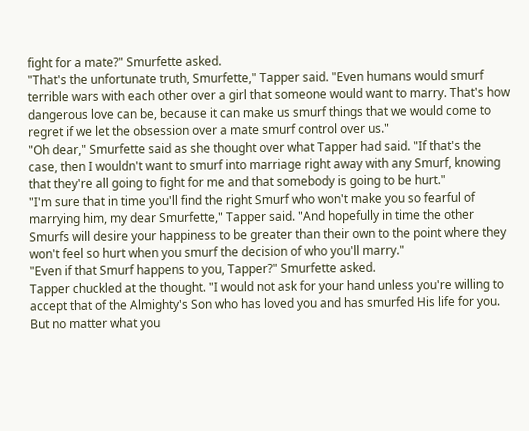fight for a mate?" Smurfette asked.
"That's the unfortunate truth, Smurfette," Tapper said. "Even humans would smurf terrible wars with each other over a girl that someone would want to marry. That's how dangerous love can be, because it can make us smurf things that we would come to regret if we let the obsession over a mate smurf control over us."
"Oh dear," Smurfette said as she thought over what Tapper had said. "If that's the case, then I wouldn't want to smurf into marriage right away with any Smurf, knowing that they're all going to fight for me and that somebody is going to be hurt."
"I'm sure that in time you'll find the right Smurf who won't make you so fearful of marrying him, my dear Smurfette," Tapper said. "And hopefully in time the other Smurfs will desire your happiness to be greater than their own to the point where they won't feel so hurt when you smurf the decision of who you'll marry."
"Even if that Smurf happens to you, Tapper?" Smurfette asked.
Tapper chuckled at the thought. "I would not ask for your hand unless you're willing to accept that of the Almighty's Son who has loved you and has smurfed His life for you. But no matter what you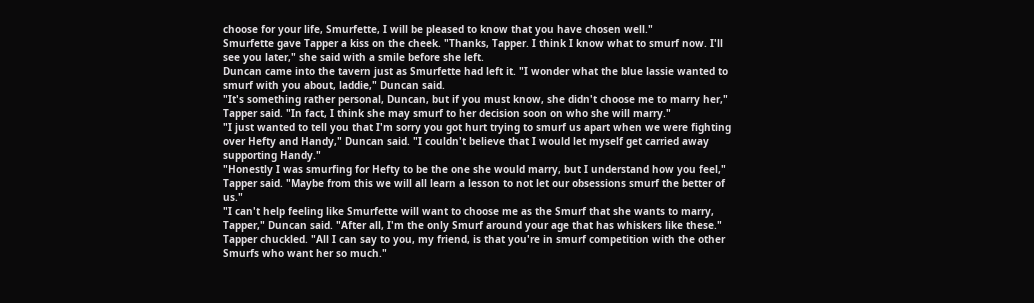choose for your life, Smurfette, I will be pleased to know that you have chosen well."
Smurfette gave Tapper a kiss on the cheek. "Thanks, Tapper. I think I know what to smurf now. I'll see you later," she said with a smile before she left.
Duncan came into the tavern just as Smurfette had left it. "I wonder what the blue lassie wanted to smurf with you about, laddie," Duncan said.
"It's something rather personal, Duncan, but if you must know, she didn't choose me to marry her," Tapper said. "In fact, I think she may smurf to her decision soon on who she will marry."
"I just wanted to tell you that I'm sorry you got hurt trying to smurf us apart when we were fighting over Hefty and Handy," Duncan said. "I couldn't believe that I would let myself get carried away supporting Handy."
"Honestly I was smurfing for Hefty to be the one she would marry, but I understand how you feel," Tapper said. "Maybe from this we will all learn a lesson to not let our obsessions smurf the better of us."
"I can't help feeling like Smurfette will want to choose me as the Smurf that she wants to marry, Tapper," Duncan said. "After all, I'm the only Smurf around your age that has whiskers like these."
Tapper chuckled. "All I can say to you, my friend, is that you're in smurf competition with the other Smurfs who want her so much."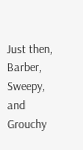Just then, Barber, Sweepy, and Grouchy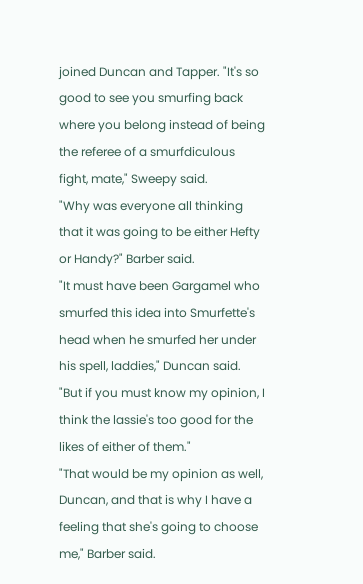joined Duncan and Tapper. "It's so good to see you smurfing back where you belong instead of being the referee of a smurfdiculous fight, mate," Sweepy said.
"Why was everyone all thinking that it was going to be either Hefty or Handy?" Barber said.
"It must have been Gargamel who smurfed this idea into Smurfette's head when he smurfed her under his spell, laddies," Duncan said. "But if you must know my opinion, I think the lassie's too good for the likes of either of them."
"That would be my opinion as well, Duncan, and that is why I have a feeling that she's going to choose me," Barber said.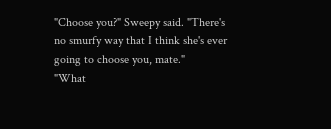"Choose you?" Sweepy said. "There's no smurfy way that I think she's ever going to choose you, mate."
"What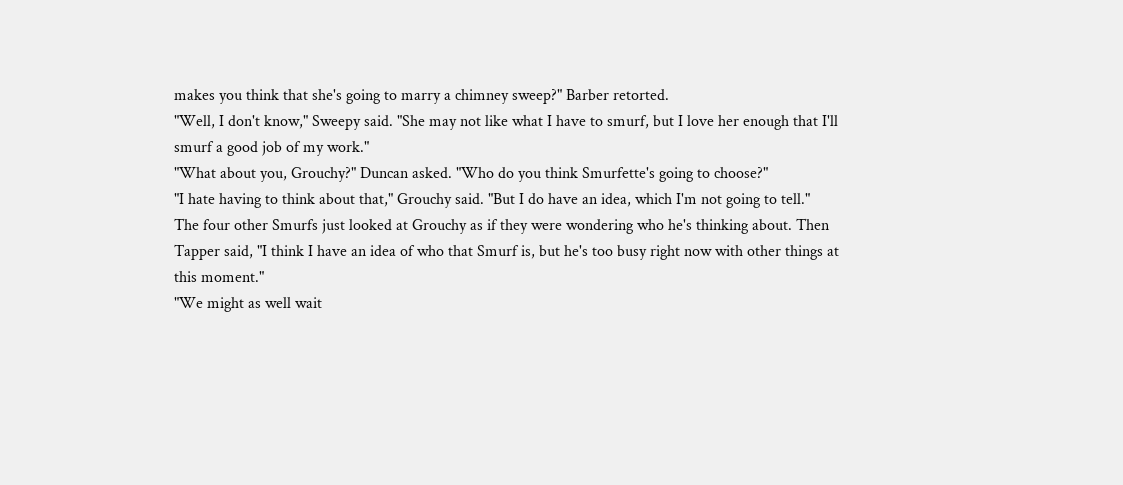makes you think that she's going to marry a chimney sweep?" Barber retorted.
"Well, I don't know," Sweepy said. "She may not like what I have to smurf, but I love her enough that I'll smurf a good job of my work."
"What about you, Grouchy?" Duncan asked. "Who do you think Smurfette's going to choose?"
"I hate having to think about that," Grouchy said. "But I do have an idea, which I'm not going to tell."
The four other Smurfs just looked at Grouchy as if they were wondering who he's thinking about. Then Tapper said, "I think I have an idea of who that Smurf is, but he's too busy right now with other things at this moment."
"We might as well wait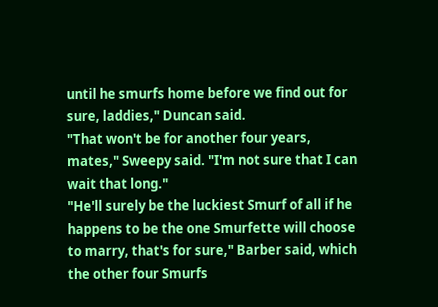until he smurfs home before we find out for sure, laddies," Duncan said.
"That won't be for another four years, mates," Sweepy said. "I'm not sure that I can wait that long."
"He'll surely be the luckiest Smurf of all if he happens to be the one Smurfette will choose to marry, that's for sure," Barber said, which the other four Smurfs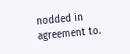nodded in agreement to.